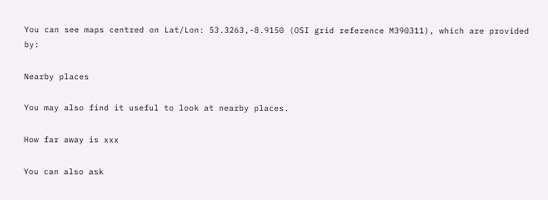You can see maps centred on Lat/Lon: 53.3263,-8.9150 (OSI grid reference M390311), which are provided by:

Nearby places

You may also find it useful to look at nearby places.

How far away is xxx

You can also ask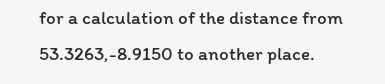for a calculation of the distance from 53.3263,-8.9150 to another place.